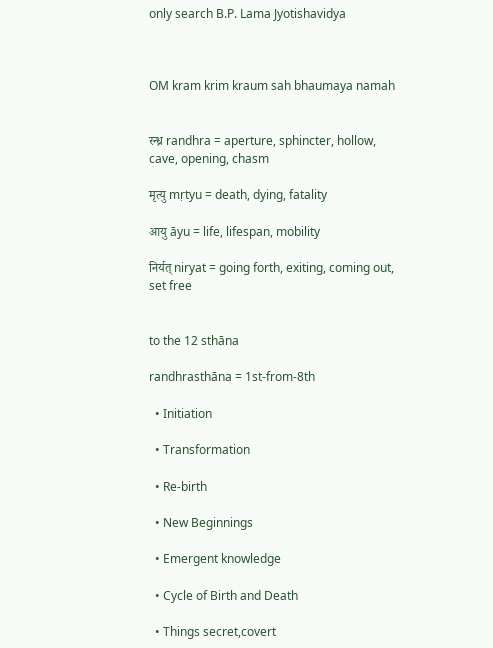only search B.P. Lama Jyotishavidya



OM kram krim kraum sah bhaumaya namah


रन्ध्र randhra = aperture, sphincter, hollow, cave, opening, chasm

मृत्यु mṛtyu = death, dying, fatality

आयु āyu = life, lifespan, mobility

निर्यत् niryat = going forth, exiting, coming out, set free


to the 12 sthāna

randhrasthāna = 1st-from-8th

  • Initiation

  • Transformation

  • Re-birth

  • New Beginnings

  • Emergent knowledge

  • Cycle of Birth and Death

  • Things secret,covert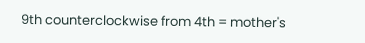9th counterclockwise from 4th = mother's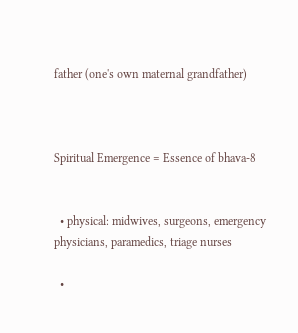father (one's own maternal grandfather)



Spiritual Emergence = Essence of bhava-8


  • physical: midwives, surgeons, emergency physicians, paramedics, triage nurses

  •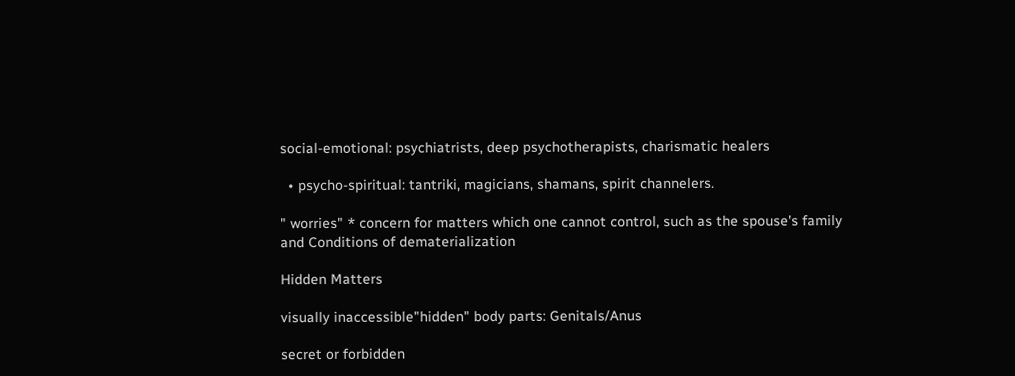social-emotional: psychiatrists, deep psychotherapists, charismatic healers

  • psycho-spiritual: tantriki, magicians, shamans, spirit channelers.

" worries" * concern for matters which one cannot control, such as the spouse's family and Conditions of dematerialization

Hidden Matters

visually inaccessible"hidden" body parts: Genitals/Anus

secret or forbidden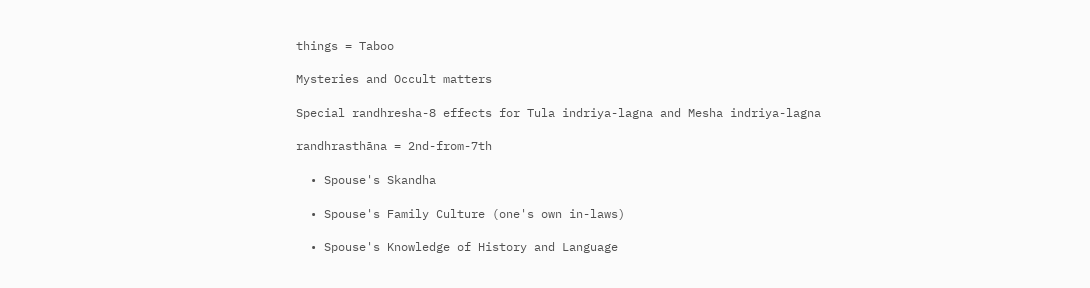things = Taboo

Mysteries and Occult matters

Special randhresha-8 effects for Tula indriya-lagna and Mesha indriya-lagna

randhrasthāna = 2nd-from-7th

  • Spouse's Skandha

  • Spouse's Family Culture (one's own in-laws)

  • Spouse's Knowledge of History and Language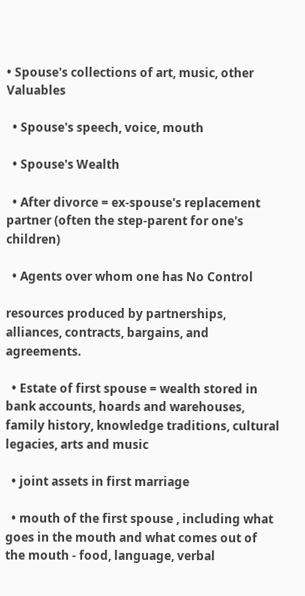• Spouse's collections of art, music, other Valuables

  • Spouse's speech, voice, mouth

  • Spouse's Wealth

  • After divorce = ex-spouse's replacement partner (often the step-parent for one's children)

  • Agents over whom one has No Control

resources produced by partnerships, alliances, contracts, bargains, and agreements.

  • Estate of first spouse = wealth stored in bank accounts, hoards and warehouses, family history, knowledge traditions, cultural legacies, arts and music

  • joint assets in first marriage

  • mouth of the first spouse , including what goes in the mouth and what comes out of the mouth - food, language, verbal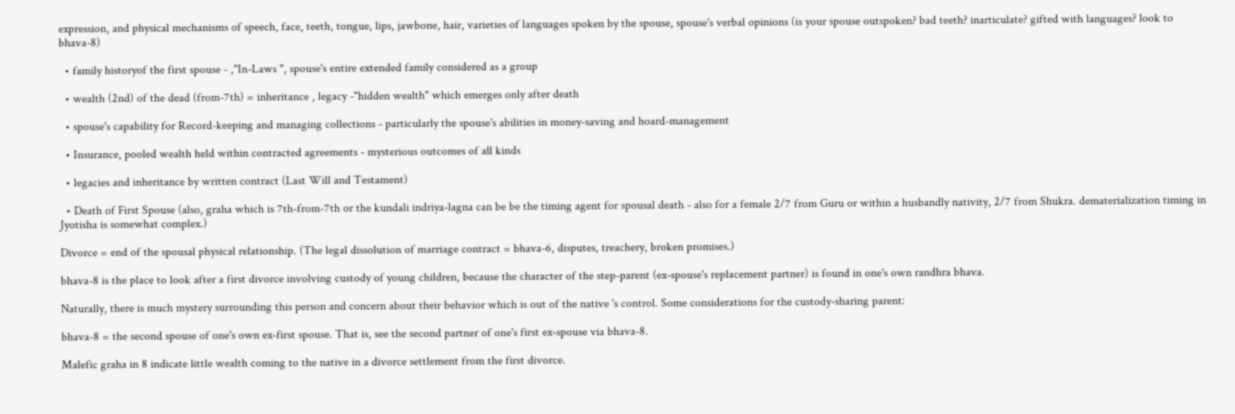expression, and physical mechanisms of speech, face, teeth, tongue, lips, jawbone, hair, varieties of languages spoken by the spouse, spouse's verbal opinions (is your spouse outspoken? bad teeth? inarticulate? gifted with languages? look to bhava-8)

  • family historyof the first spouse - ,"In-Laws ", spouse's entire extended family considered as a group

  • wealth (2nd) of the dead (from-7th) = inheritance , legacy -"hidden wealth" which emerges only after death

  • spouse's capability for Record-keeping and managing collections - particularly the spouse's abilities in money-saving and hoard-management

  • Insurance, pooled wealth held within contracted agreements - mysterious outcomes of all kinds

  • legacies and inheritance by written contract (Last Will and Testament)

  • Death of First Spouse (also, graha which is 7th-from-7th or the kundali indriya-lagna can be be the timing agent for spousal death - also for a female 2/7 from Guru or within a husbandly nativity, 2/7 from Shukra. dematerialization timing in Jyotisha is somewhat complex.)

Divorce = end of the spousal physical relationship. (The legal dissolution of marriage contract = bhava-6, disputes, treachery, broken promises.)

bhava-8 is the place to look after a first divorce involving custody of young children, because the character of the step-parent (ex-spouse's replacement partner) is found in one's own randhra bhava.

Naturally, there is much mystery surrounding this person and concern about their behavior which is out of the native 's control. Some considerations for the custody-sharing parent:

bhava-8 = the second spouse of one's own ex-first spouse. That is, see the second partner of one's first ex-spouse via bhava-8.

Malefic graha in 8 indicate little wealth coming to the native in a divorce settlement from the first divorce.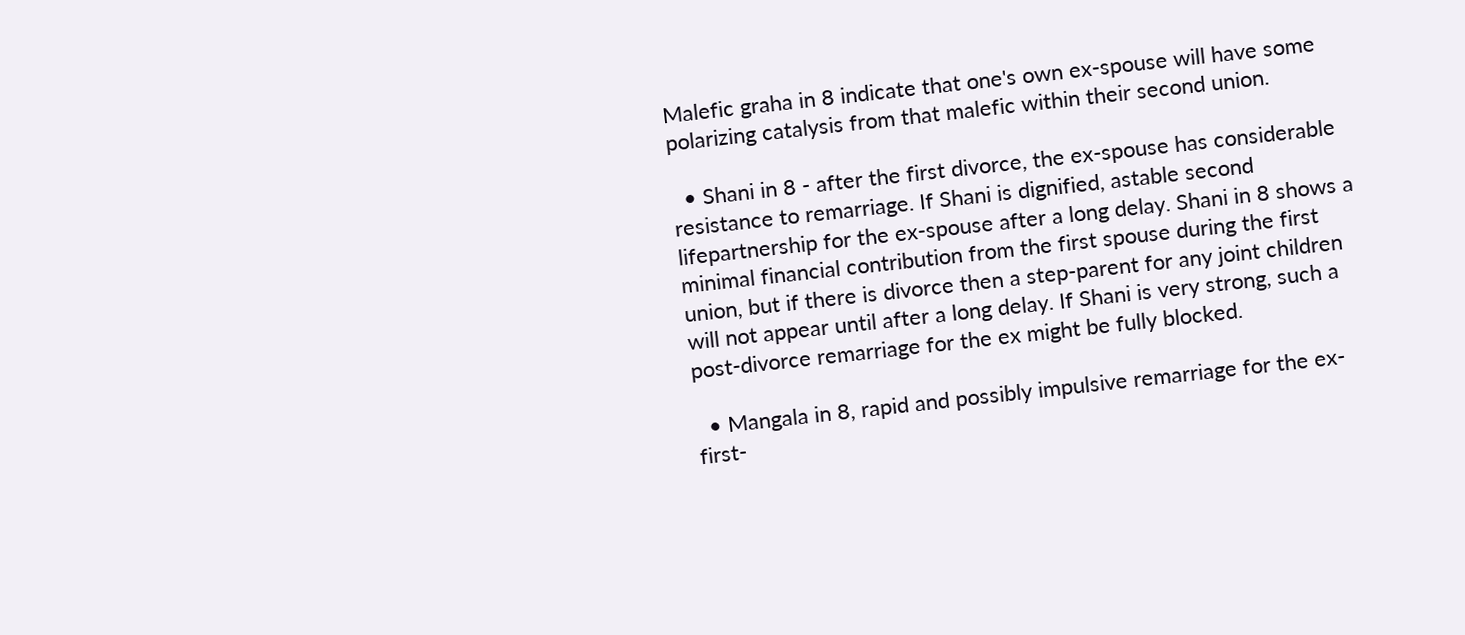Malefic graha in 8 indicate that one's own ex-spouse will have some polarizing catalysis from that malefic within their second union.

  • Shani in 8 - after the first divorce, the ex-spouse has considerable resistance to remarriage. If Shani is dignified, astable second lifepartnership for the ex-spouse after a long delay. Shani in 8 shows a minimal financial contribution from the first spouse during the first union, but if there is divorce then a step-parent for any joint children will not appear until after a long delay. If Shani is very strong, such a post-divorce remarriage for the ex might be fully blocked.

  • Mangala in 8, rapid and possibly impulsive remarriage for the ex-first-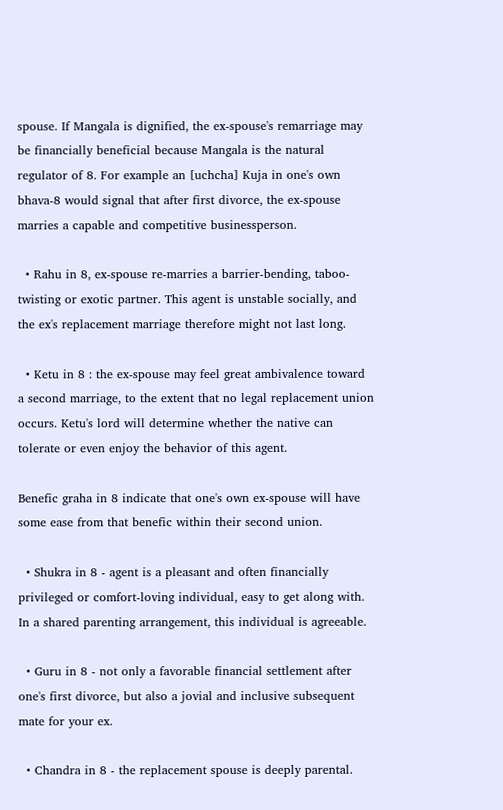spouse. If Mangala is dignified, the ex-spouse's remarriage may be financially beneficial because Mangala is the natural regulator of 8. For example an [uchcha] Kuja in one's own bhava-8 would signal that after first divorce, the ex-spouse marries a capable and competitive businessperson.

  • Rahu in 8, ex-spouse re-marries a barrier-bending, taboo-twisting or exotic partner. This agent is unstable socially, and the ex's replacement marriage therefore might not last long.

  • Ketu in 8 : the ex-spouse may feel great ambivalence toward a second marriage, to the extent that no legal replacement union occurs. Ketu's lord will determine whether the native can tolerate or even enjoy the behavior of this agent.

Benefic graha in 8 indicate that one's own ex-spouse will have some ease from that benefic within their second union.

  • Shukra in 8 - agent is a pleasant and often financially privileged or comfort-loving individual, easy to get along with. In a shared parenting arrangement, this individual is agreeable.

  • Guru in 8 - not only a favorable financial settlement after one's first divorce, but also a jovial and inclusive subsequent mate for your ex.

  • Chandra in 8 - the replacement spouse is deeply parental.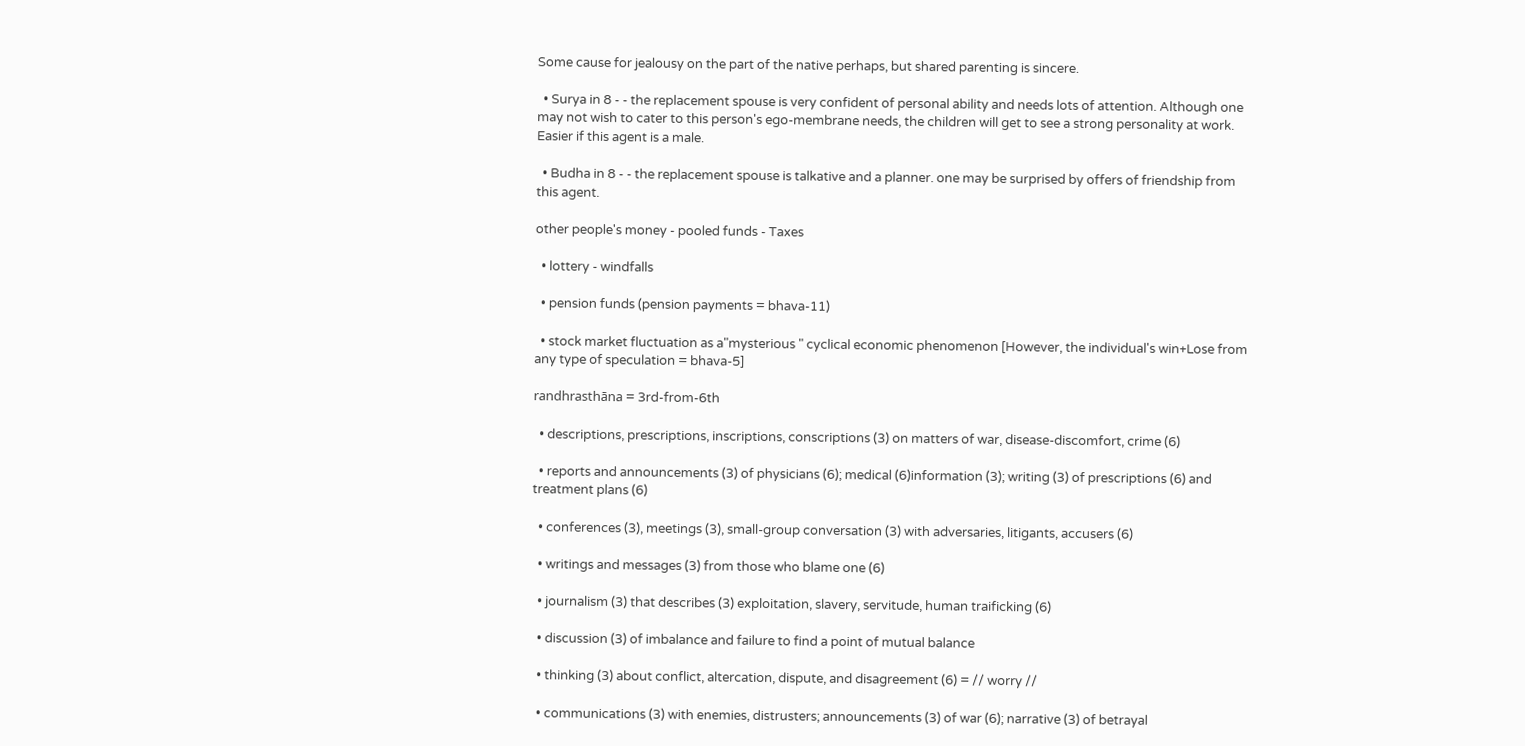Some cause for jealousy on the part of the native perhaps, but shared parenting is sincere.

  • Surya in 8 - - the replacement spouse is very confident of personal ability and needs lots of attention. Although one may not wish to cater to this person's ego-membrane needs, the children will get to see a strong personality at work. Easier if this agent is a male.

  • Budha in 8 - - the replacement spouse is talkative and a planner. one may be surprised by offers of friendship from this agent.

other people's money - pooled funds - Taxes

  • lottery - windfalls

  • pension funds (pension payments = bhava-11)

  • stock market fluctuation as a"mysterious " cyclical economic phenomenon [However, the individual's win+Lose from any type of speculation = bhava-5]

randhrasthāna = 3rd-from-6th

  • descriptions, prescriptions, inscriptions, conscriptions (3) on matters of war, disease-discomfort, crime (6)

  • reports and announcements (3) of physicians (6); medical (6)information (3); writing (3) of prescriptions (6) and treatment plans (6)

  • conferences (3), meetings (3), small-group conversation (3) with adversaries, litigants, accusers (6)

  • writings and messages (3) from those who blame one (6)

  • journalism (3) that describes (3) exploitation, slavery, servitude, human traificking (6)

  • discussion (3) of imbalance and failure to find a point of mutual balance

  • thinking (3) about conflict, altercation, dispute, and disagreement (6) = // worry //

  • communications (3) with enemies, distrusters; announcements (3) of war (6); narrative (3) of betrayal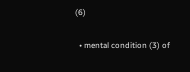(6)

  • mental condition (3) of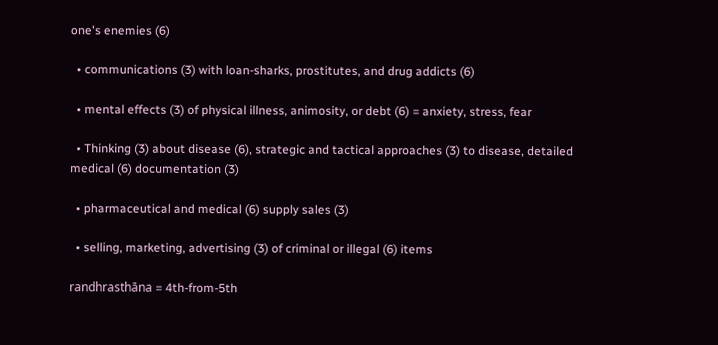one's enemies (6)

  • communications (3) with loan-sharks, prostitutes, and drug addicts (6)

  • mental effects (3) of physical illness, animosity, or debt (6) = anxiety, stress, fear

  • Thinking (3) about disease (6), strategic and tactical approaches (3) to disease, detailed medical (6) documentation (3)

  • pharmaceutical and medical (6) supply sales (3)

  • selling, marketing, advertising (3) of criminal or illegal (6) items

randhrasthāna = 4th-from-5th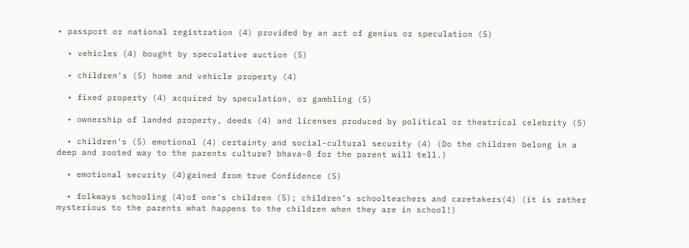• passport or national registration (4) provided by an act of genius or speculation (5)

  • vehicles (4) bought by speculative auction (5)

  • children's (5) home and vehicle property (4)

  • fixed property (4) acquired by speculation, or gambling (5)

  • ownership of landed property, deeds (4) and licenses produced by political or theatrical celebrity (5)

  • children's (5) emotional (4) certainty and social-cultural security (4) (Do the children belong in a deep and rooted way to the parents culture? bhava-8 for the parent will tell.)

  • emotional security (4)gained from true Confidence (5)

  • folkways schooling (4)of one's children (5); children's schoolteachers and caretakers(4) (it is rather mysterious to the parents what happens to the children when they are in school!)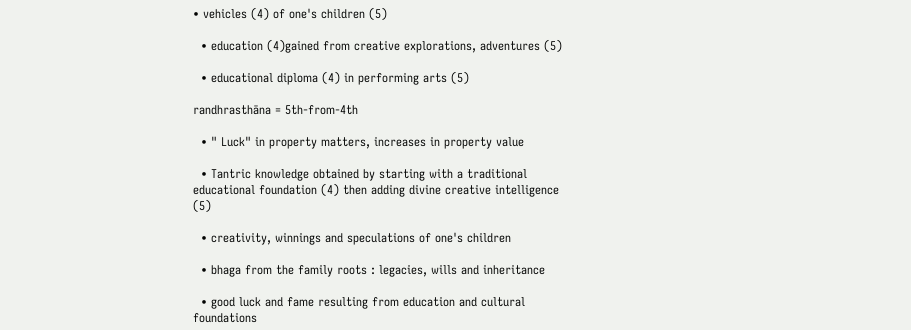• vehicles (4) of one's children (5)

  • education (4)gained from creative explorations, adventures (5)

  • educational diploma (4) in performing arts (5)

randhrasthāna = 5th-from-4th

  • " Luck" in property matters, increases in property value

  • Tantric knowledge obtained by starting with a traditional educational foundation (4) then adding divine creative intelligence (5)

  • creativity, winnings and speculations of one's children

  • bhaga from the family roots : legacies, wills and inheritance

  • good luck and fame resulting from education and cultural foundations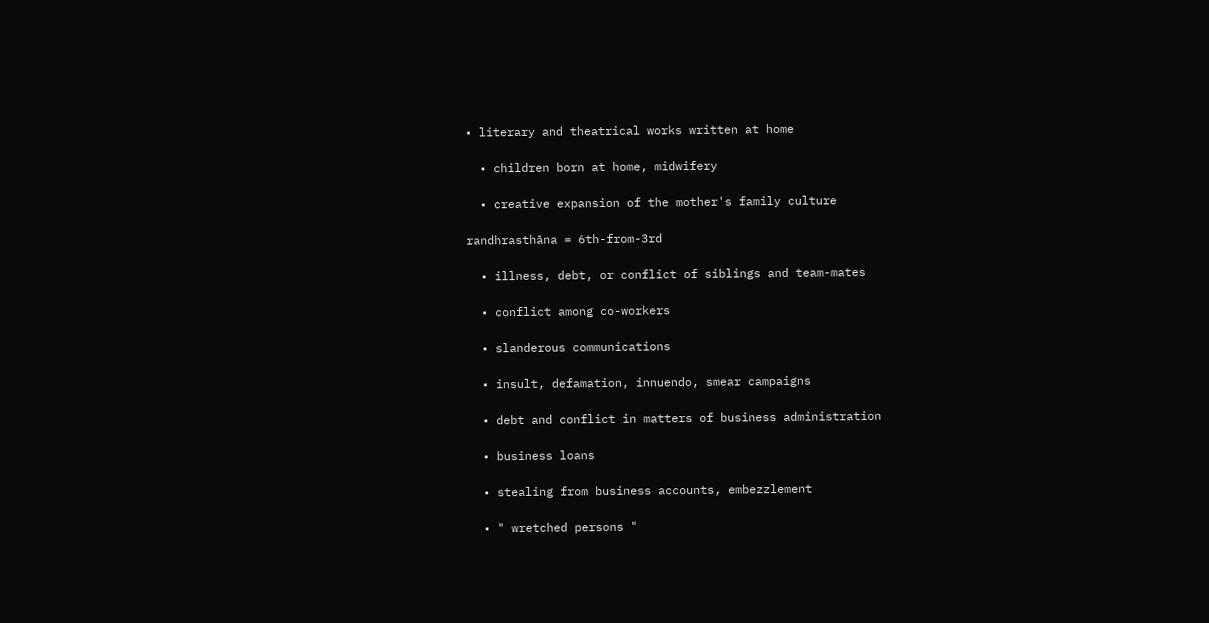• literary and theatrical works written at home

  • children born at home, midwifery

  • creative expansion of the mother's family culture

randhrasthāna = 6th-from-3rd

  • illness, debt, or conflict of siblings and team-mates

  • conflict among co-workers

  • slanderous communications

  • insult, defamation, innuendo, smear campaigns

  • debt and conflict in matters of business administration

  • business loans

  • stealing from business accounts, embezzlement

  • " wretched persons "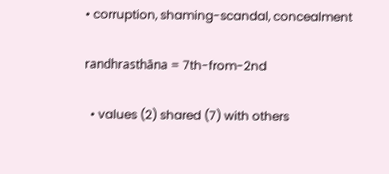• corruption, shaming-scandal, concealment

randhrasthāna = 7th-from-2nd

  • values (2) shared (7) with others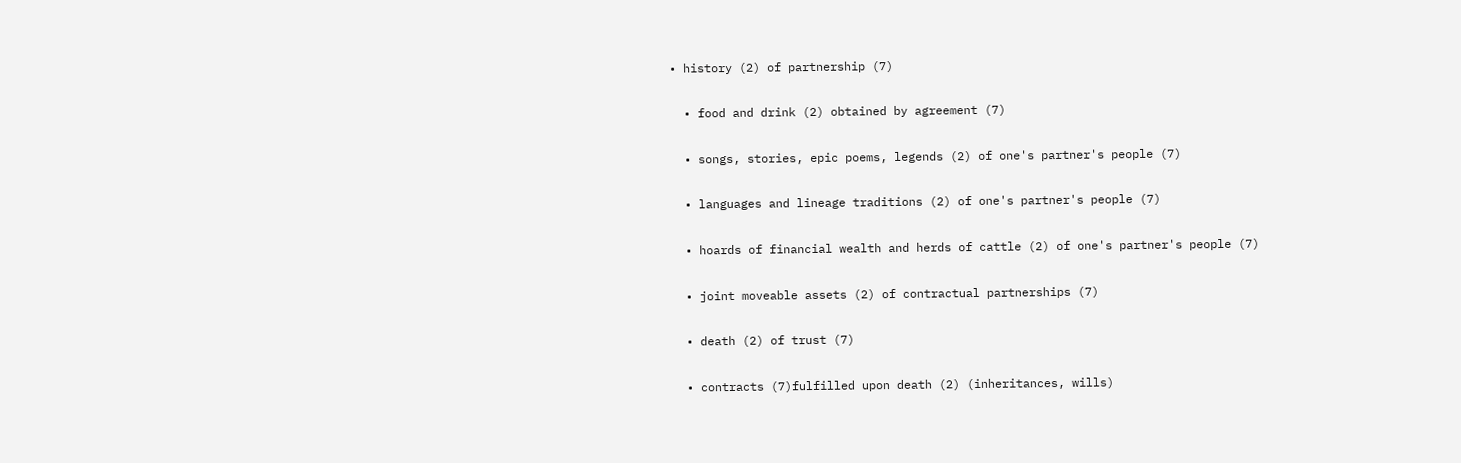• history (2) of partnership (7)

  • food and drink (2) obtained by agreement (7)

  • songs, stories, epic poems, legends (2) of one's partner's people (7)

  • languages and lineage traditions (2) of one's partner's people (7)

  • hoards of financial wealth and herds of cattle (2) of one's partner's people (7)

  • joint moveable assets (2) of contractual partnerships (7)

  • death (2) of trust (7)

  • contracts (7)fulfilled upon death (2) (inheritances, wills)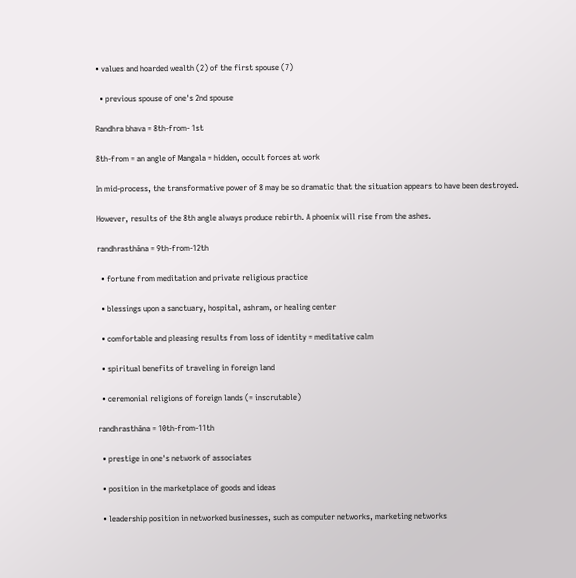• values and hoarded wealth (2) of the first spouse (7)

  • previous spouse of one's 2nd spouse

Randhra bhava = 8th-from- 1st

8th-from = an angle of Mangala = hidden, occult forces at work

In mid-process, the transformative power of 8 may be so dramatic that the situation appears to have been destroyed.

However, results of the 8th angle always produce rebirth. A phoenix will rise from the ashes.

randhrasthāna = 9th-from-12th

  • fortune from meditation and private religious practice

  • blessings upon a sanctuary, hospital, ashram, or healing center

  • comfortable and pleasing results from loss of identity = meditative calm

  • spiritual benefits of traveling in foreign land

  • ceremonial religions of foreign lands (= inscrutable)

randhrasthāna = 10th-from-11th

  • prestige in one's network of associates

  • position in the marketplace of goods and ideas

  • leadership position in networked businesses, such as computer networks, marketing networks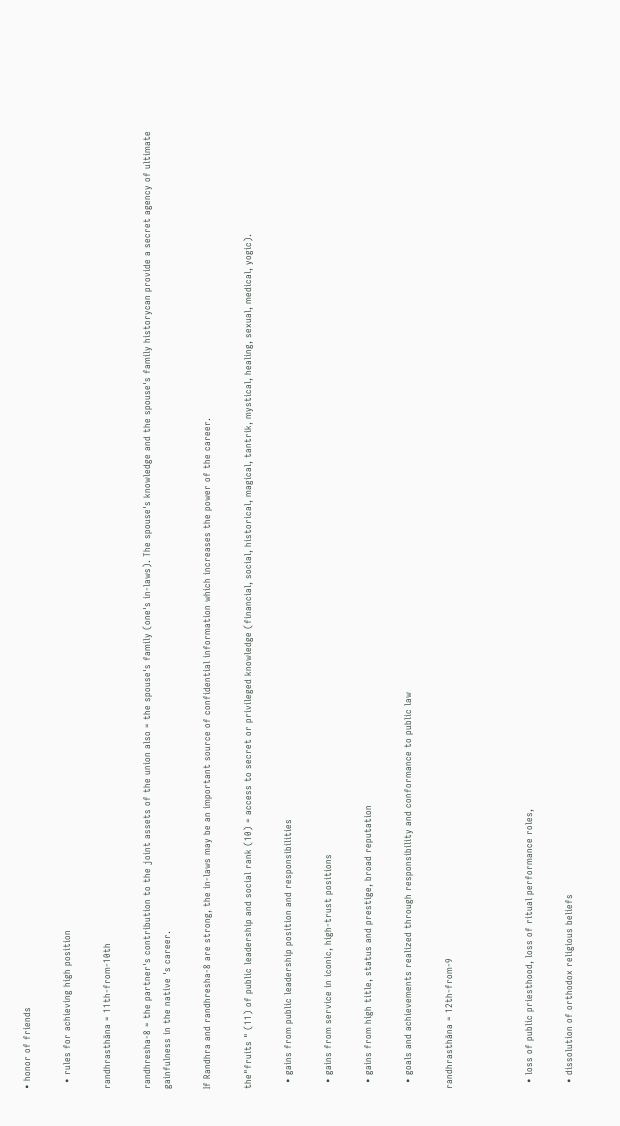• honor of friends

  • rules for achieving high position

randhrasthāna = 11th-from-10th

randhresha-8 = the partner's contribution to the joint assets of the union also = the spouse's family (one's in-laws). The spouse's knowledge and the spouse's family historycan provide a secret agency of ultimate gainfulness in the native 's career.

If Randhra and randhresha-8 are strong, the in-laws may be an important source of confidential information which increases the power of the career.

the"fruits " (11) of public leadership and social rank (10) = access to secret or privileged knowledge (financial, social, historical, magical, tantrik, mystical, healing, sexual, medical, yogic).

  • gains from public leadership position and responsibilities

  • gains from service in iconic, high-trust positions

  • gains from high title, status and prestige, broad reputation

  • goals and achievements realized through responsibility and conformance to public law

randhrasthāna = 12th-from-9



  • loss of public priesthood, loss of ritual performance roles,

  • dissolution of orthodox religious beliefs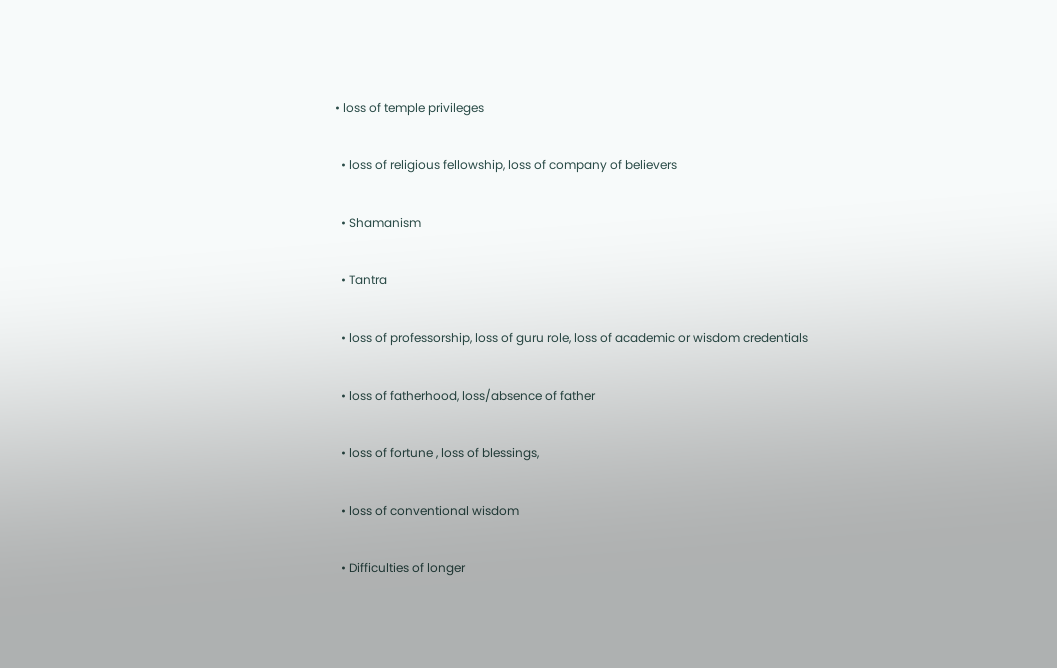• loss of temple privileges

  • loss of religious fellowship, loss of company of believers

  • Shamanism

  • Tantra

  • loss of professorship, loss of guru role, loss of academic or wisdom credentials

  • loss of fatherhood, loss/absence of father

  • loss of fortune , loss of blessings,

  • loss of conventional wisdom

  • Difficulties of longer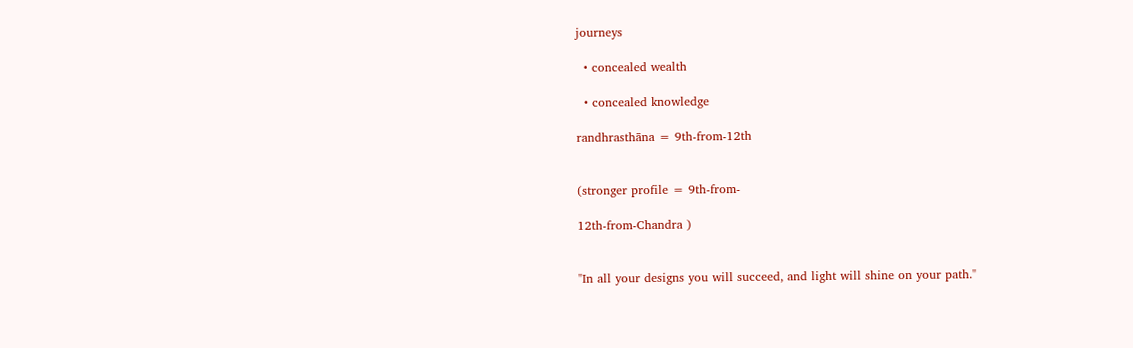journeys

  • concealed wealth

  • concealed knowledge

randhrasthāna = 9th-from-12th


(stronger profile = 9th-from-

12th-from-Chandra )


"In all your designs you will succeed, and light will shine on your path."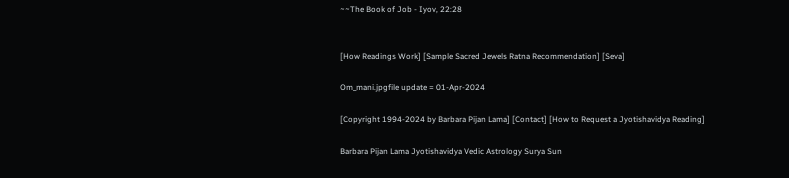~~The Book of Job - Iyov, 22:28


[How Readings Work] [Sample Sacred Jewels Ratna Recommendation] [Seva]

Om_mani.jpgfile update = 01-Apr-2024

[Copyright 1994-2024 by Barbara Pijan Lama] [Contact] [How to Request a Jyotishavidya Reading]

Barbara Pijan Lama Jyotishavidya Vedic Astrology Surya Sun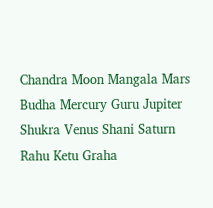Chandra Moon Mangala Mars Budha Mercury Guru Jupiter Shukra Venus Shani Saturn Rahu Ketu Graha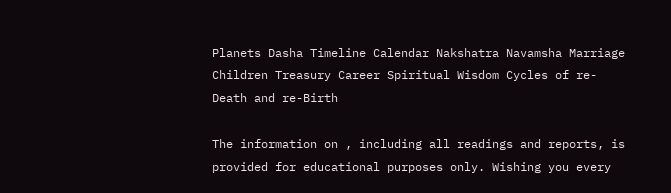Planets Dasha Timeline Calendar Nakshatra Navamsha Marriage Children Treasury Career Spiritual Wisdom Cycles of re-Death and re-Birth

The information on , including all readings and reports, is provided for educational purposes only. Wishing you every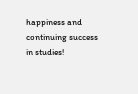happiness and continuing success in studies!